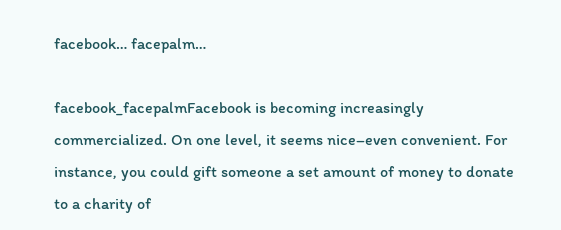facebook… facepalm…

facebook_facepalmFacebook is becoming increasingly commercialized. On one level, it seems nice–even convenient. For instance, you could gift someone a set amount of money to donate to a charity of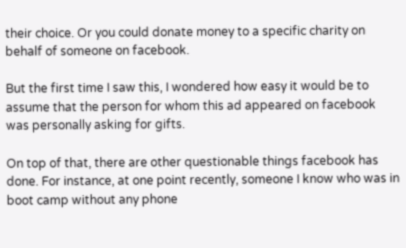their choice. Or you could donate money to a specific charity on behalf of someone on facebook.

But the first time I saw this, I wondered how easy it would be to assume that the person for whom this ad appeared on facebook was personally asking for gifts.

On top of that, there are other questionable things facebook has done. For instance, at one point recently, someone I know who was in boot camp without any phone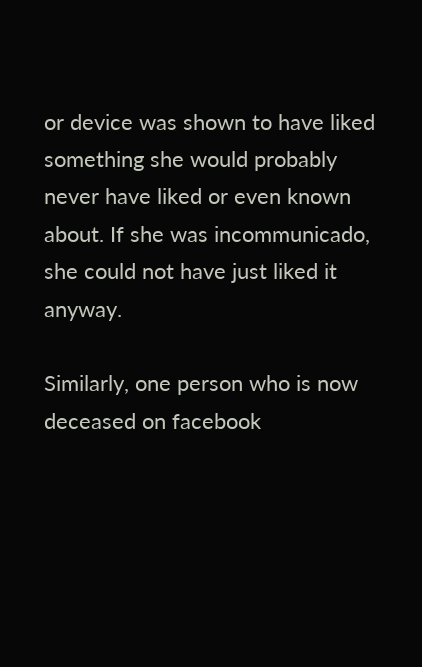or device was shown to have liked something she would probably never have liked or even known about. If she was incommunicado, she could not have just liked it anyway.

Similarly, one person who is now deceased on facebook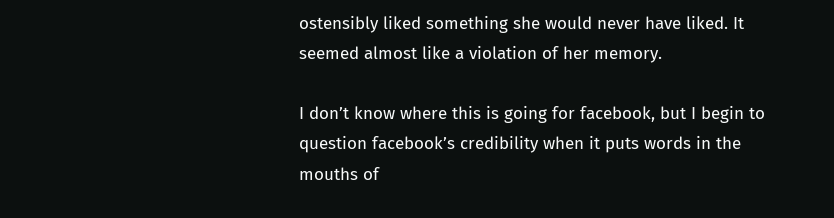ostensibly liked something she would never have liked. It seemed almost like a violation of her memory.

I don’t know where this is going for facebook, but I begin to question facebook’s credibility when it puts words in the mouths of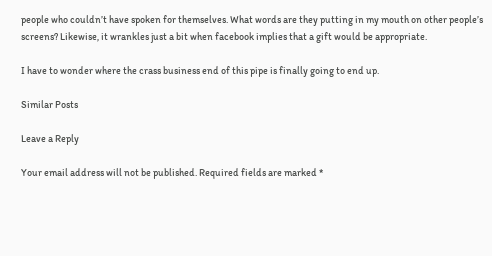people who couldn’t have spoken for themselves. What words are they putting in my mouth on other people’s screens? Likewise, it wrankles just a bit when facebook implies that a gift would be appropriate.

I have to wonder where the crass business end of this pipe is finally going to end up.

Similar Posts

Leave a Reply

Your email address will not be published. Required fields are marked *